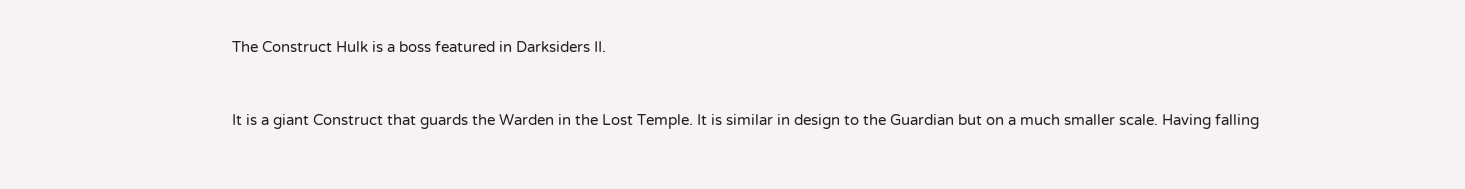The Construct Hulk is a boss featured in Darksiders II.


It is a giant Construct that guards the Warden in the Lost Temple. It is similar in design to the Guardian but on a much smaller scale. Having falling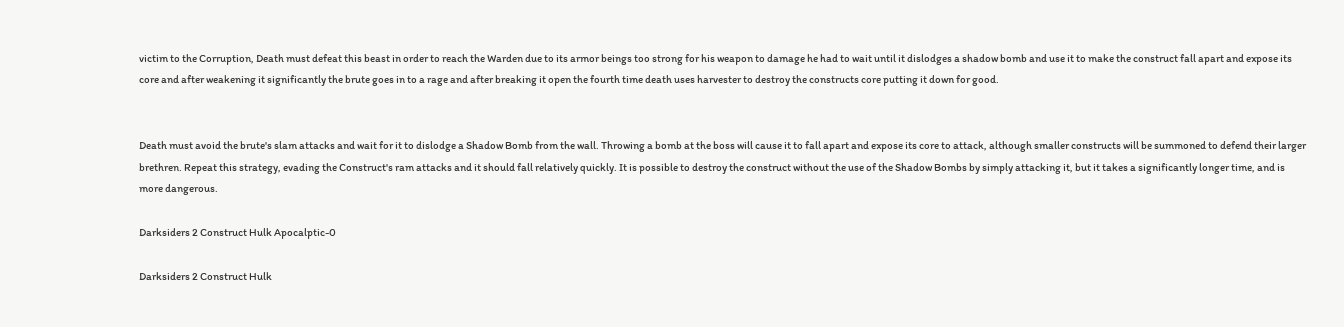victim to the Corruption, Death must defeat this beast in order to reach the Warden due to its armor beings too strong for his weapon to damage he had to wait until it dislodges a shadow bomb and use it to make the construct fall apart and expose its core and after weakening it significantly the brute goes in to a rage and after breaking it open the fourth time death uses harvester to destroy the constructs core putting it down for good.


Death must avoid the brute's slam attacks and wait for it to dislodge a Shadow Bomb from the wall. Throwing a bomb at the boss will cause it to fall apart and expose its core to attack, although smaller constructs will be summoned to defend their larger brethren. Repeat this strategy, evading the Construct's ram attacks and it should fall relatively quickly. It is possible to destroy the construct without the use of the Shadow Bombs by simply attacking it, but it takes a significantly longer time, and is more dangerous.

Darksiders 2 Construct Hulk Apocalptic-0

Darksiders 2 Construct Hulk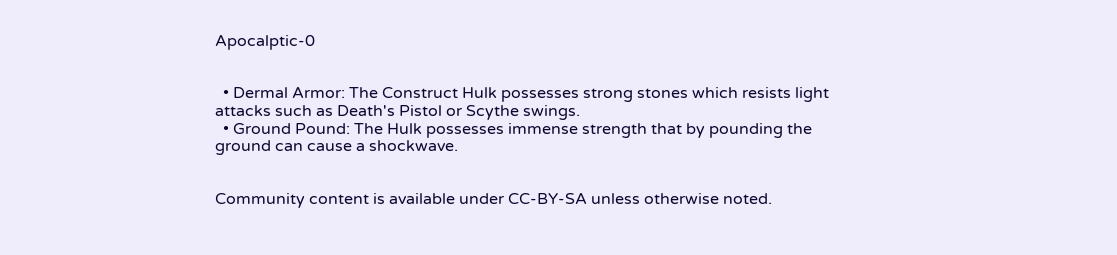Apocalptic-0


  • Dermal Armor: The Construct Hulk possesses strong stones which resists light attacks such as Death's Pistol or Scythe swings.
  • Ground Pound: The Hulk possesses immense strength that by pounding the ground can cause a shockwave.


Community content is available under CC-BY-SA unless otherwise noted.